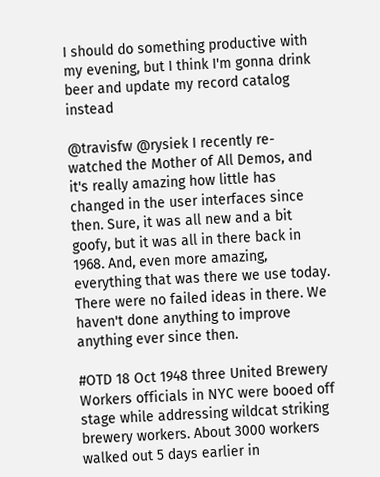I should do something productive with my evening, but I think I'm gonna drink beer and update my record catalog instead

@travisfw @rysiek I recently re-watched the Mother of All Demos, and it's really amazing how little has changed in the user interfaces since then. Sure, it was all new and a bit goofy, but it was all in there back in 1968. And, even more amazing, everything that was there we use today. There were no failed ideas in there. We haven't done anything to improve anything ever since then.

#OTD 18 Oct 1948 three United Brewery Workers officials in NYC were booed off stage while addressing wildcat striking brewery workers. About 3000 workers walked out 5 days earlier in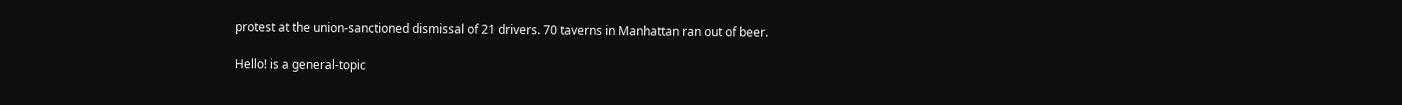protest at the union-sanctioned dismissal of 21 drivers. 70 taverns in Manhattan ran out of beer.

Hello! is a general-topic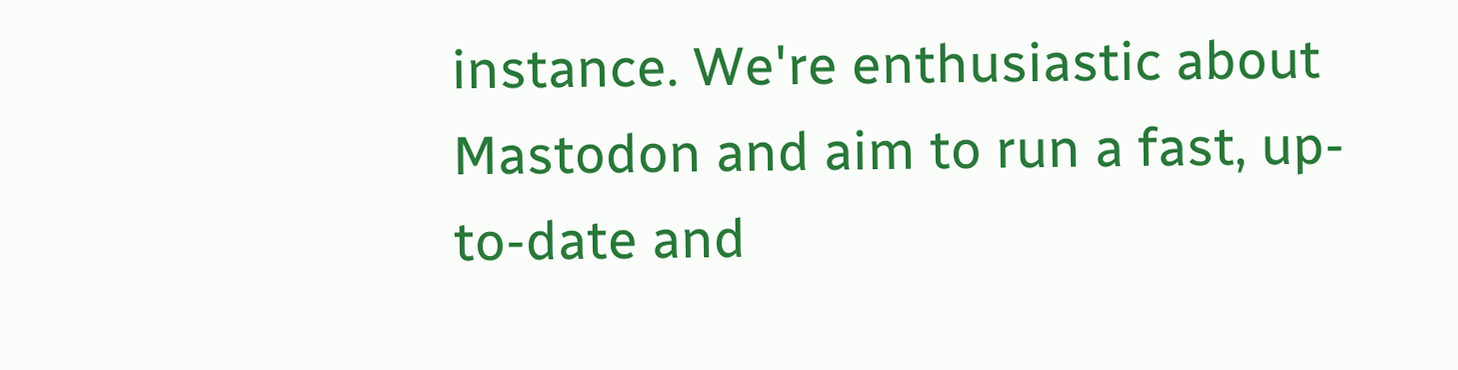instance. We're enthusiastic about Mastodon and aim to run a fast, up-to-date and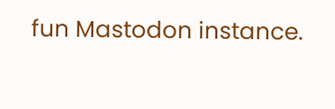fun Mastodon instance.